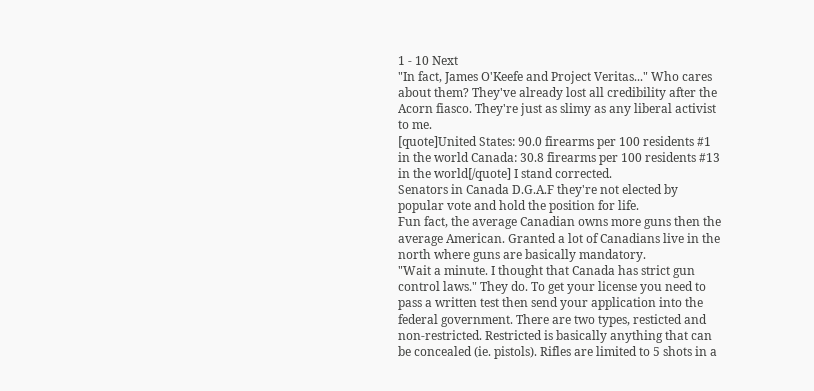1 - 10 Next
"In fact, James O'Keefe and Project Veritas..." Who cares about them? They've already lost all credibility after the Acorn fiasco. They're just as slimy as any liberal activist to me.
[quote]United States: 90.0 firearms per 100 residents #1 in the world Canada: 30.8 firearms per 100 residents #13 in the world[/quote] I stand corrected.
Senators in Canada D.G.A.F they're not elected by popular vote and hold the position for life.
Fun fact, the average Canadian owns more guns then the average American. Granted a lot of Canadians live in the north where guns are basically mandatory.
"Wait a minute. I thought that Canada has strict gun control laws." They do. To get your license you need to pass a written test then send your application into the federal government. There are two types, resticted and non-restricted. Restricted is basically anything that can be concealed (ie. pistols). Rifles are limited to 5 shots in a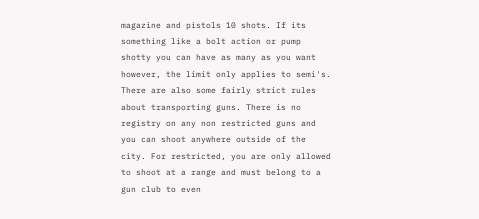magazine and pistols 10 shots. If its something like a bolt action or pump shotty you can have as many as you want however, the limit only applies to semi's. There are also some fairly strict rules about transporting guns. There is no registry on any non restricted guns and you can shoot anywhere outside of the city. For restricted, you are only allowed to shoot at a range and must belong to a gun club to even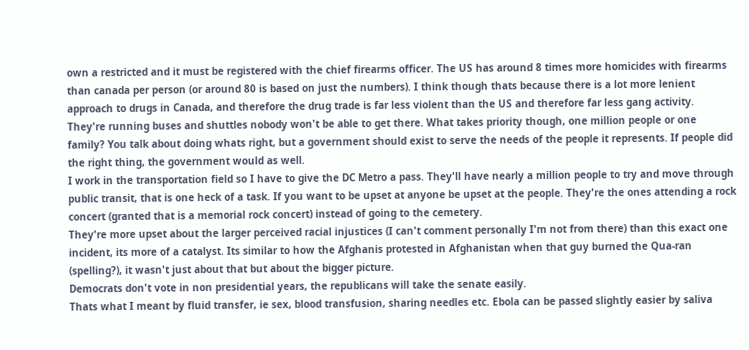own a restricted and it must be registered with the chief firearms officer. The US has around 8 times more homicides with firearms than canada per person (or around 80 is based on just the numbers). I think though thats because there is a lot more lenient approach to drugs in Canada, and therefore the drug trade is far less violent than the US and therefore far less gang activity.
They're running buses and shuttles nobody won't be able to get there. What takes priority though, one million people or one family? You talk about doing whats right, but a government should exist to serve the needs of the people it represents. If people did the right thing, the government would as well.
I work in the transportation field so I have to give the DC Metro a pass. They'll have nearly a million people to try and move through public transit, that is one heck of a task. If you want to be upset at anyone be upset at the people. They're the ones attending a rock concert (granted that is a memorial rock concert) instead of going to the cemetery.
They're more upset about the larger perceived racial injustices (I can't comment personally I'm not from there) than this exact one incident, its more of a catalyst. Its similar to how the Afghanis protested in Afghanistan when that guy burned the Qua-ran (spelling?), it wasn't just about that but about the bigger picture.
Democrats don't vote in non presidential years, the republicans will take the senate easily.
Thats what I meant by fluid transfer, ie sex, blood transfusion, sharing needles etc. Ebola can be passed slightly easier by saliva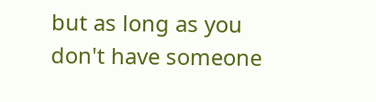but as long as you don't have someone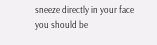sneeze directly in your face you should be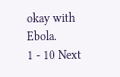okay with Ebola.
1 - 10 Next